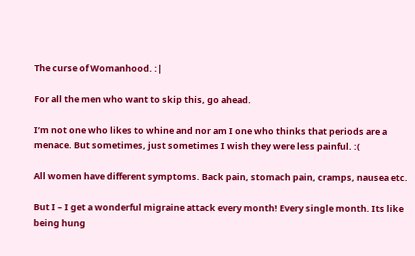The curse of Womanhood. :|

For all the men who want to skip this, go ahead.

I’m not one who likes to whine and nor am I one who thinks that periods are a menace. But sometimes, just sometimes I wish they were less painful. :(

All women have different symptoms. Back pain, stomach pain, cramps, nausea etc.

But I – I get a wonderful migraine attack every month! Every single month. Its like being hung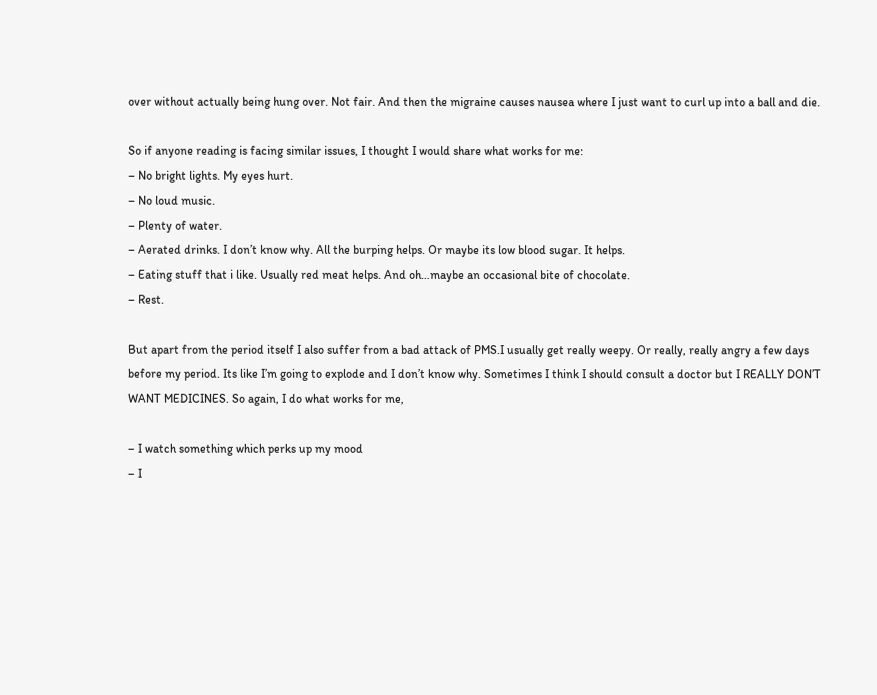over without actually being hung over. Not fair. And then the migraine causes nausea where I just want to curl up into a ball and die.

So if anyone reading is facing similar issues, I thought I would share what works for me:
– No bright lights. My eyes hurt.
– No loud music.
– Plenty of water.
– Aerated drinks. I don’t know why. All the burping helps. Or maybe its low blood sugar. It helps.
– Eating stuff that i like. Usually red meat helps. And oh…maybe an occasional bite of chocolate.
– Rest.

But apart from the period itself I also suffer from a bad attack of PMS.I usually get really weepy. Or really, really angry a few days before my period. Its like I’m going to explode and I don’t know why. Sometimes I think I should consult a doctor but I REALLY DON’T WANT MEDICINES. So again, I do what works for me,

– I watch something which perks up my mood
– I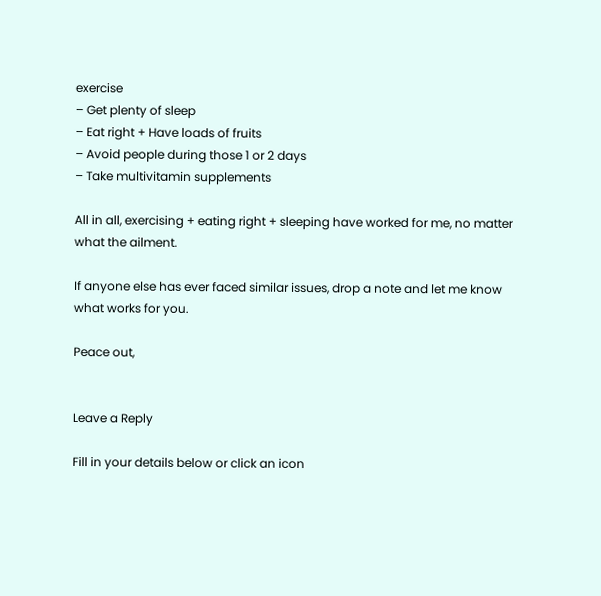exercise
– Get plenty of sleep
– Eat right + Have loads of fruits
– Avoid people during those 1 or 2 days
– Take multivitamin supplements

All in all, exercising + eating right + sleeping have worked for me, no matter what the ailment.

If anyone else has ever faced similar issues, drop a note and let me know what works for you.

Peace out,


Leave a Reply

Fill in your details below or click an icon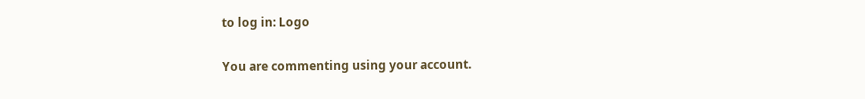to log in: Logo

You are commenting using your account.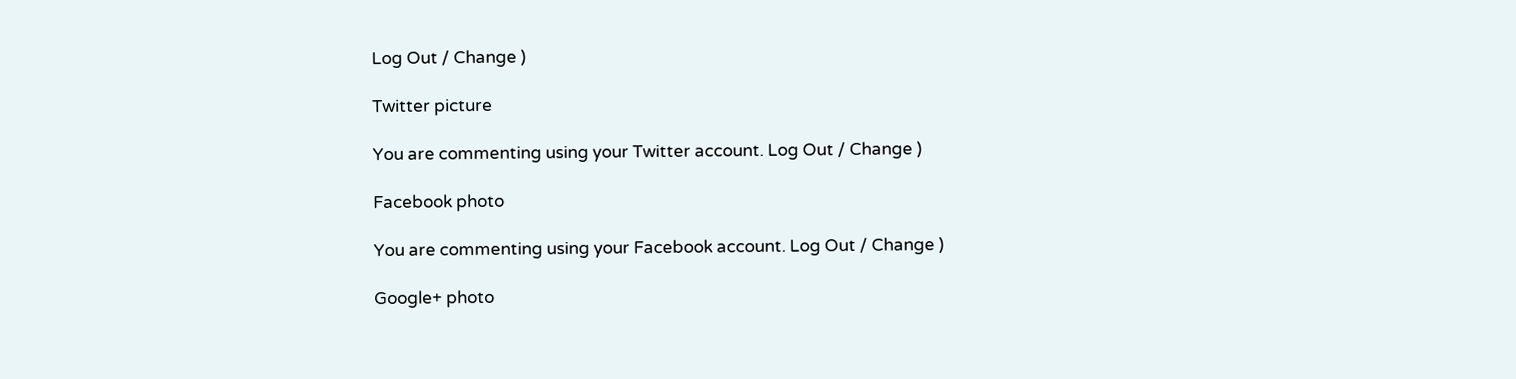Log Out / Change )

Twitter picture

You are commenting using your Twitter account. Log Out / Change )

Facebook photo

You are commenting using your Facebook account. Log Out / Change )

Google+ photo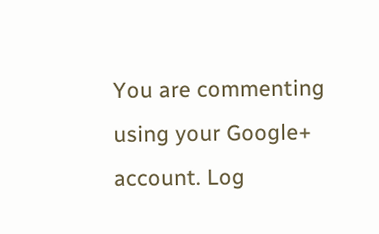You are commenting using your Google+ account. Log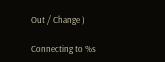Out / Change )

Connecting to %s